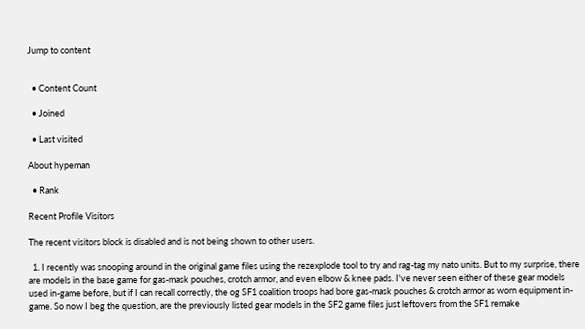Jump to content


  • Content Count

  • Joined

  • Last visited

About hypeman

  • Rank

Recent Profile Visitors

The recent visitors block is disabled and is not being shown to other users.

  1. I recently was snooping around in the original game files using the rezexplode tool to try and rag-tag my nato units. But to my surprise, there are models in the base game for gas-mask pouches, crotch armor, and even elbow & knee pads. I've never seen either of these gear models used in-game before, but if I can recall correctly, the og SF1 coalition troops had bore gas-mask pouches & crotch armor as worn equipment in-game. So now I beg the question, are the previously listed gear models in the SF2 game files just leftovers from the SF1 remake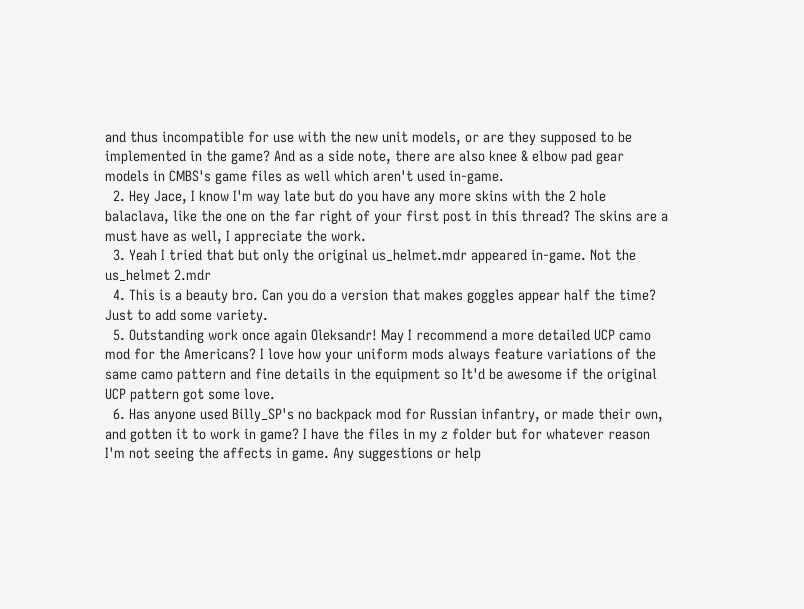and thus incompatible for use with the new unit models, or are they supposed to be implemented in the game? And as a side note, there are also knee & elbow pad gear models in CMBS's game files as well which aren't used in-game.
  2. Hey Jace, I know I'm way late but do you have any more skins with the 2 hole balaclava, like the one on the far right of your first post in this thread? The skins are a must have as well, I appreciate the work.
  3. Yeah I tried that but only the original us_helmet.mdr appeared in-game. Not the us_helmet 2.mdr
  4. This is a beauty bro. Can you do a version that makes goggles appear half the time? Just to add some variety.
  5. Outstanding work once again Oleksandr! May I recommend a more detailed UCP camo mod for the Americans? I love how your uniform mods always feature variations of the same camo pattern and fine details in the equipment so It'd be awesome if the original UCP pattern got some love.
  6. Has anyone used Billy_SP's no backpack mod for Russian infantry, or made their own, and gotten it to work in game? I have the files in my z folder but for whatever reason I'm not seeing the affects in game. Any suggestions or help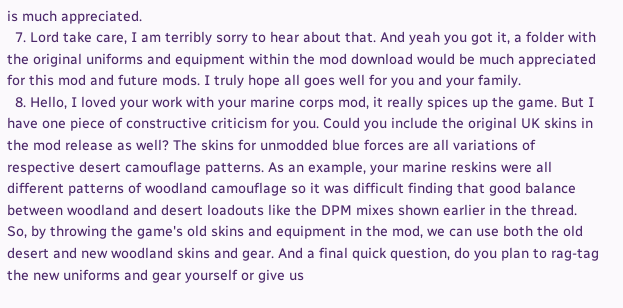is much appreciated.
  7. Lord take care, I am terribly sorry to hear about that. And yeah you got it, a folder with the original uniforms and equipment within the mod download would be much appreciated for this mod and future mods. I truly hope all goes well for you and your family.
  8. Hello, I loved your work with your marine corps mod, it really spices up the game. But I have one piece of constructive criticism for you. Could you include the original UK skins in the mod release as well? The skins for unmodded blue forces are all variations of respective desert camouflage patterns. As an example, your marine reskins were all different patterns of woodland camouflage so it was difficult finding that good balance between woodland and desert loadouts like the DPM mixes shown earlier in the thread. So, by throwing the game's old skins and equipment in the mod, we can use both the old desert and new woodland skins and gear. And a final quick question, do you plan to rag-tag the new uniforms and gear yourself or give us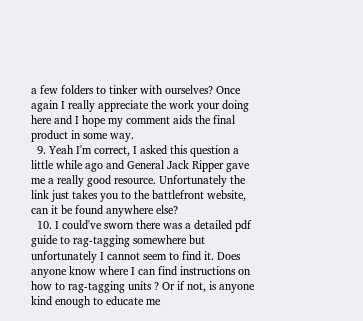a few folders to tinker with ourselves? Once again I really appreciate the work your doing here and I hope my comment aids the final product in some way.
  9. Yeah I'm correct, I asked this question a little while ago and General Jack Ripper gave me a really good resource. Unfortunately the link just takes you to the battlefront website, can it be found anywhere else?
  10. I could've sworn there was a detailed pdf guide to rag-tagging somewhere but unfortunately I cannot seem to find it. Does anyone know where I can find instructions on how to rag-tagging units ? Or if not, is anyone kind enough to educate me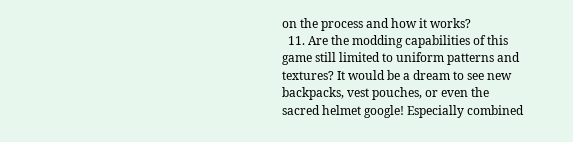on the process and how it works?
  11. Are the modding capabilities of this game still limited to uniform patterns and textures? It would be a dream to see new backpacks, vest pouches, or even the sacred helmet google! Especially combined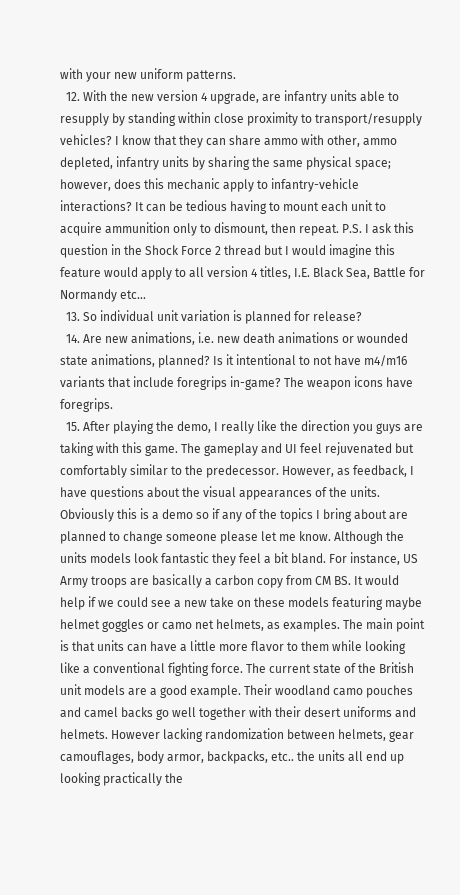with your new uniform patterns.
  12. With the new version 4 upgrade, are infantry units able to resupply by standing within close proximity to transport/resupply vehicles? I know that they can share ammo with other, ammo depleted, infantry units by sharing the same physical space; however, does this mechanic apply to infantry-vehicle interactions? It can be tedious having to mount each unit to acquire ammunition only to dismount, then repeat. P.S. I ask this question in the Shock Force 2 thread but I would imagine this feature would apply to all version 4 titles, I.E. Black Sea, Battle for Normandy etc...
  13. So individual unit variation is planned for release?
  14. Are new animations, i.e. new death animations or wounded state animations, planned? Is it intentional to not have m4/m16 variants that include foregrips in-game? The weapon icons have foregrips.
  15. After playing the demo, I really like the direction you guys are taking with this game. The gameplay and UI feel rejuvenated but comfortably similar to the predecessor. However, as feedback, I have questions about the visual appearances of the units. Obviously this is a demo so if any of the topics I bring about are planned to change someone please let me know. Although the units models look fantastic they feel a bit bland. For instance, US Army troops are basically a carbon copy from CM BS. It would help if we could see a new take on these models featuring maybe helmet goggles or camo net helmets, as examples. The main point is that units can have a little more flavor to them while looking like a conventional fighting force. The current state of the British unit models are a good example. Their woodland camo pouches and camel backs go well together with their desert uniforms and helmets. However lacking randomization between helmets, gear camouflages, body armor, backpacks, etc.. the units all end up looking practically the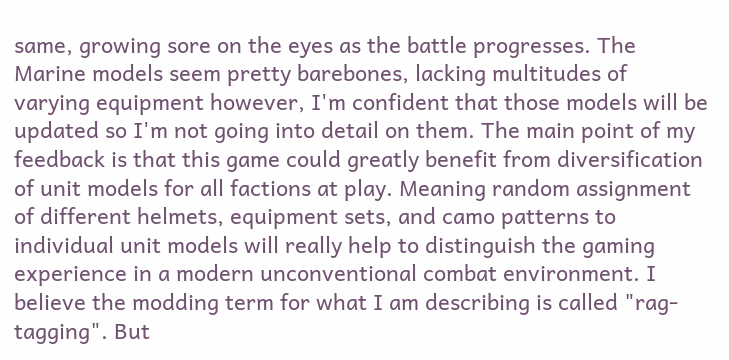same, growing sore on the eyes as the battle progresses. The Marine models seem pretty barebones, lacking multitudes of varying equipment however, I'm confident that those models will be updated so I'm not going into detail on them. The main point of my feedback is that this game could greatly benefit from diversification of unit models for all factions at play. Meaning random assignment of different helmets, equipment sets, and camo patterns to individual unit models will really help to distinguish the gaming experience in a modern unconventional combat environment. I believe the modding term for what I am describing is called "rag-tagging". But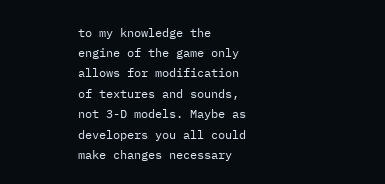to my knowledge the engine of the game only allows for modification of textures and sounds, not 3-D models. Maybe as developers you all could make changes necessary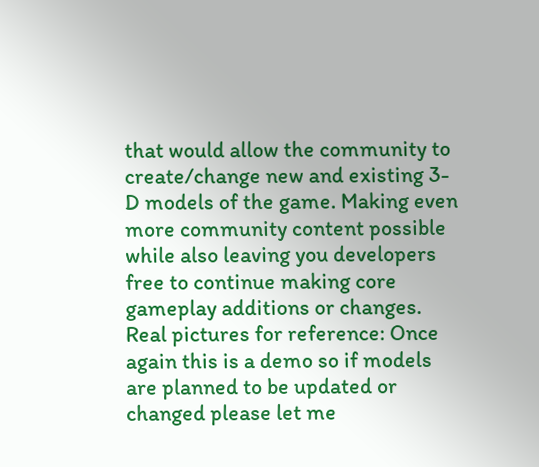that would allow the community to create/change new and existing 3-D models of the game. Making even more community content possible while also leaving you developers free to continue making core gameplay additions or changes. Real pictures for reference: Once again this is a demo so if models are planned to be updated or changed please let me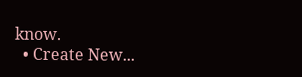know.
  • Create New...